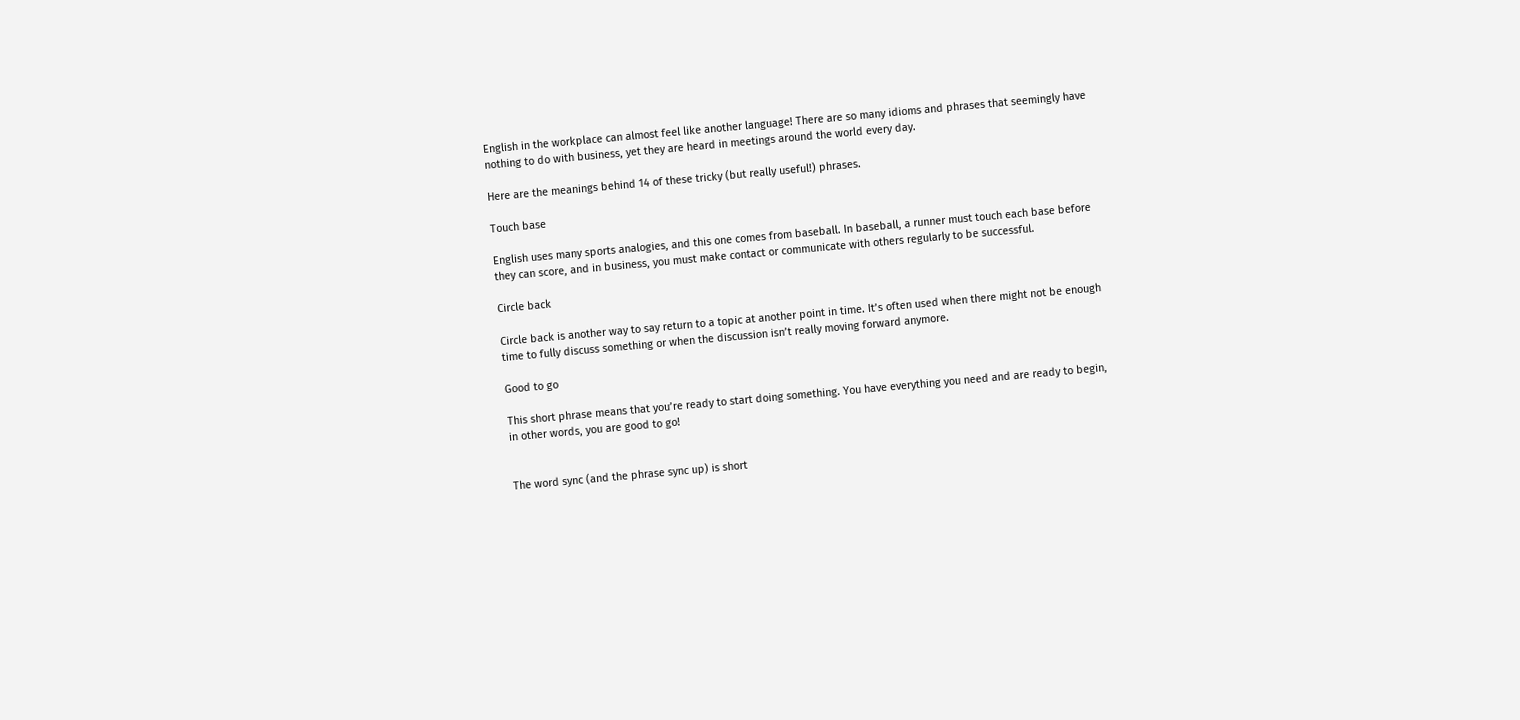English in the workplace can almost feel like another language! There are so many idioms and phrases that seemingly have nothing to do with business, yet they are heard in meetings around the world every day.

Here are the meanings behind 14 of these tricky (but really useful!) phrases.

Touch base

English uses many sports analogies, and this one comes from baseball. In baseball, a runner must touch each base before they can score, and in business, you must make contact or communicate with others regularly to be successful.

Circle back

Circle back is another way to say return to a topic at another point in time. It’s often used when there might not be enough time to fully discuss something or when the discussion isn’t really moving forward anymore.

Good to go

This short phrase means that you’re ready to start doing something. You have everything you need and are ready to begin, in other words, you are good to go!


The word sync (and the phrase sync up) is short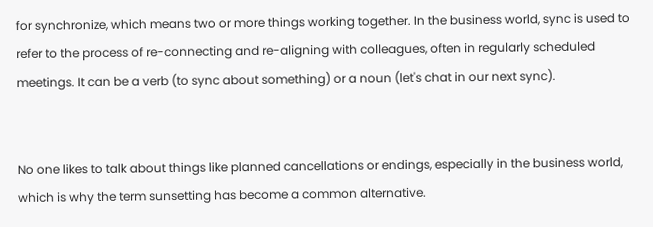for synchronize, which means two or more things working together. In the business world, sync is used to refer to the process of re-connecting and re-aligning with colleagues, often in regularly scheduled meetings. It can be a verb (to sync about something) or a noun (let's chat in our next sync).


No one likes to talk about things like planned cancellations or endings, especially in the business world, which is why the term sunsetting has become a common alternative.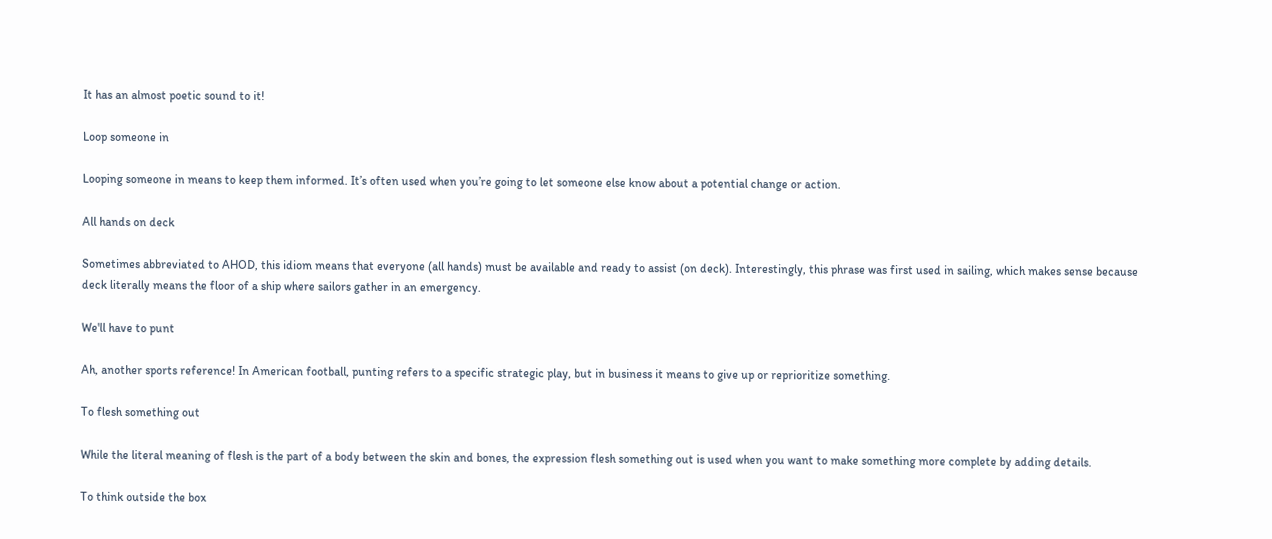It has an almost poetic sound to it!

Loop someone in

Looping someone in means to keep them informed. It’s often used when you’re going to let someone else know about a potential change or action.

All hands on deck

Sometimes abbreviated to AHOD, this idiom means that everyone (all hands) must be available and ready to assist (on deck). Interestingly, this phrase was first used in sailing, which makes sense because deck literally means the floor of a ship where sailors gather in an emergency.

We'll have to punt

Ah, another sports reference! In American football, punting refers to a specific strategic play, but in business it means to give up or reprioritize something.

To flesh something out

While the literal meaning of flesh is the part of a body between the skin and bones, the expression flesh something out is used when you want to make something more complete by adding details.

To think outside the box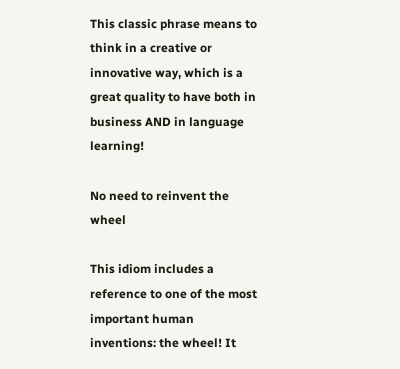This classic phrase means to think in a creative or innovative way, which is a great quality to have both in business AND in language learning!

No need to reinvent the wheel

This idiom includes a reference to one of the most important human inventions: the wheel! It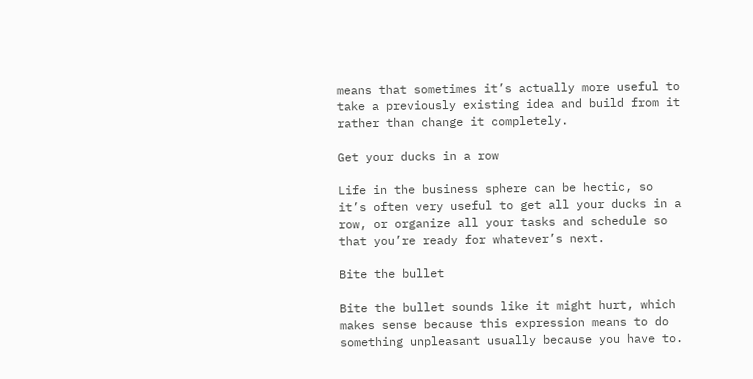means that sometimes it’s actually more useful to take a previously existing idea and build from it rather than change it completely.

Get your ducks in a row

Life in the business sphere can be hectic, so it’s often very useful to get all your ducks in a row, or organize all your tasks and schedule so that you’re ready for whatever’s next.

Bite the bullet

Bite the bullet sounds like it might hurt, which makes sense because this expression means to do something unpleasant usually because you have to.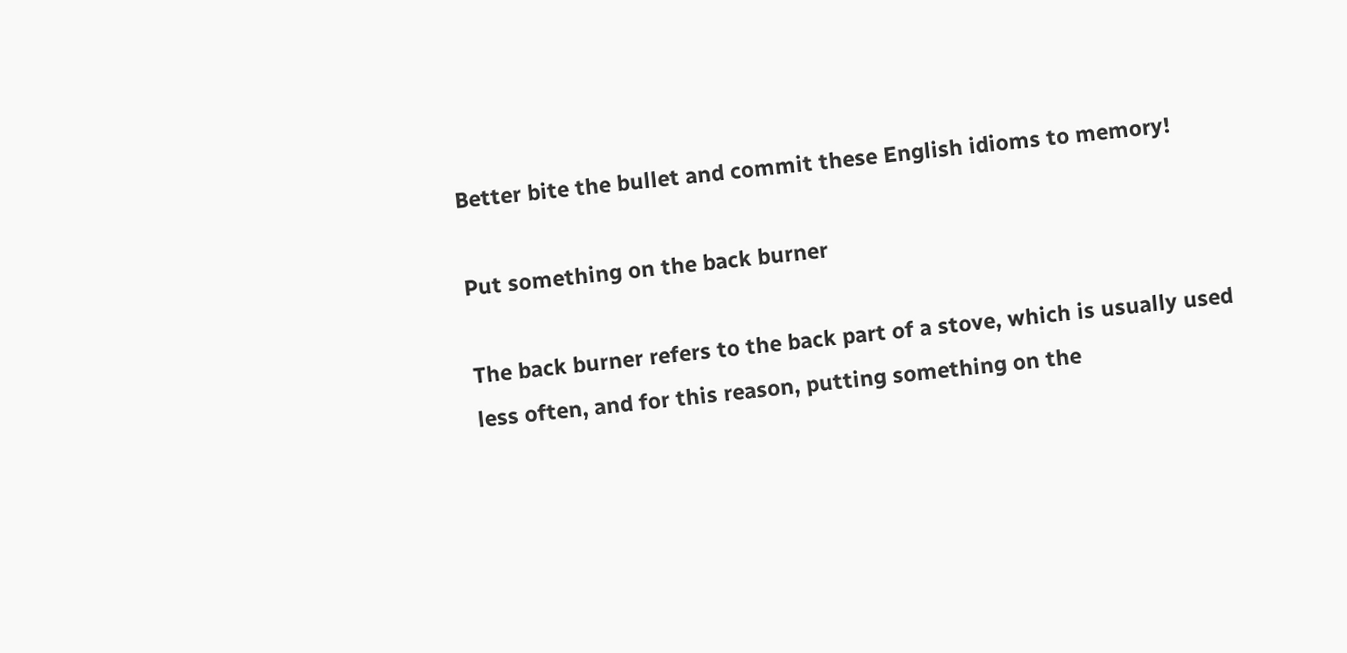Better bite the bullet and commit these English idioms to memory!

Put something on the back burner

The back burner refers to the back part of a stove, which is usually used less often, and for this reason, putting something on the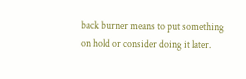back burner means to put something on hold or consider doing it later.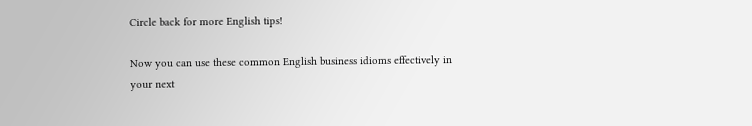Circle back for more English tips!

Now you can use these common English business idioms effectively in your next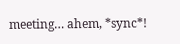meeting… ahem, *sync*!